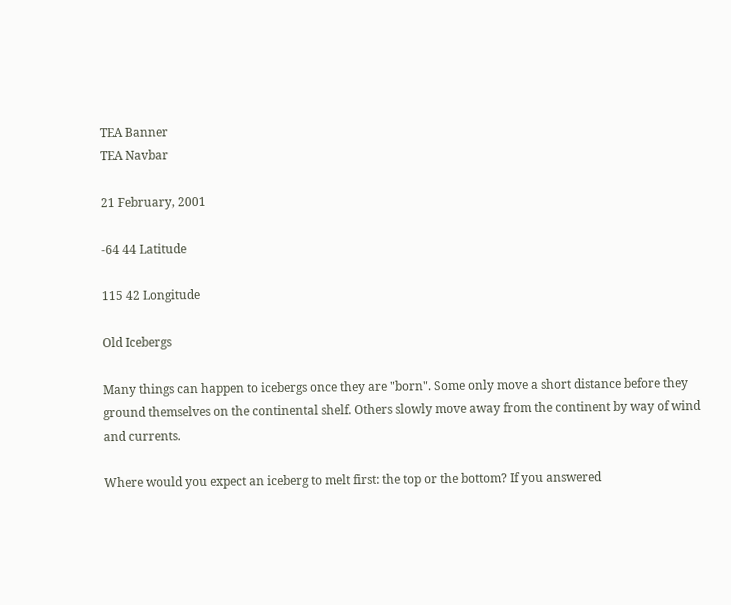TEA Banner
TEA Navbar

21 February, 2001

-64 44 Latitude

115 42 Longitude

Old Icebergs

Many things can happen to icebergs once they are "born". Some only move a short distance before they ground themselves on the continental shelf. Others slowly move away from the continent by way of wind and currents.

Where would you expect an iceberg to melt first: the top or the bottom? If you answered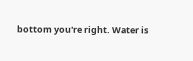bottom you're right. Water is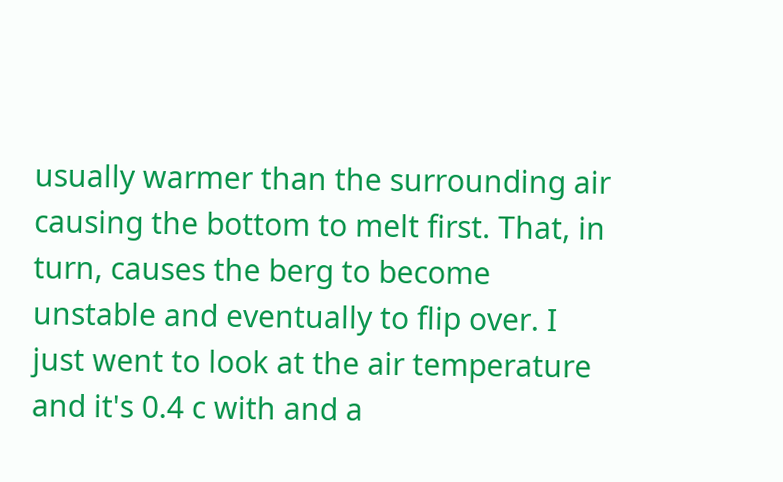usually warmer than the surrounding air causing the bottom to melt first. That, in turn, causes the berg to become unstable and eventually to flip over. I just went to look at the air temperature and it's 0.4 c with and a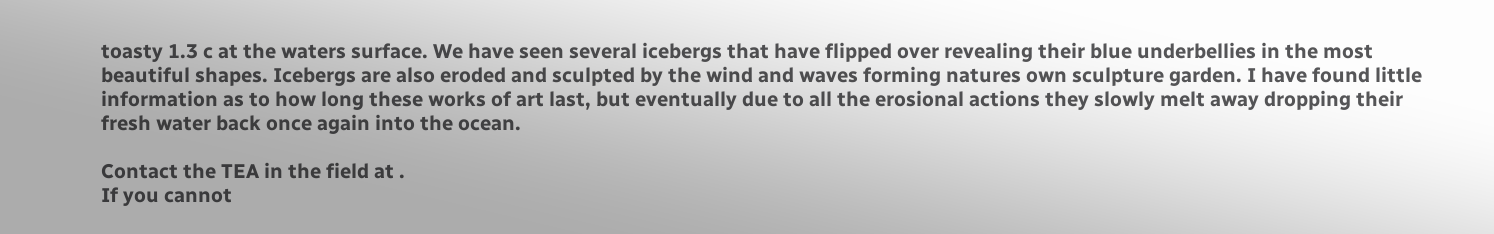toasty 1.3 c at the waters surface. We have seen several icebergs that have flipped over revealing their blue underbellies in the most beautiful shapes. Icebergs are also eroded and sculpted by the wind and waves forming natures own sculpture garden. I have found little information as to how long these works of art last, but eventually due to all the erosional actions they slowly melt away dropping their fresh water back once again into the ocean.

Contact the TEA in the field at .
If you cannot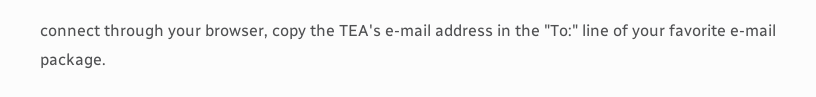connect through your browser, copy the TEA's e-mail address in the "To:" line of your favorite e-mail package.